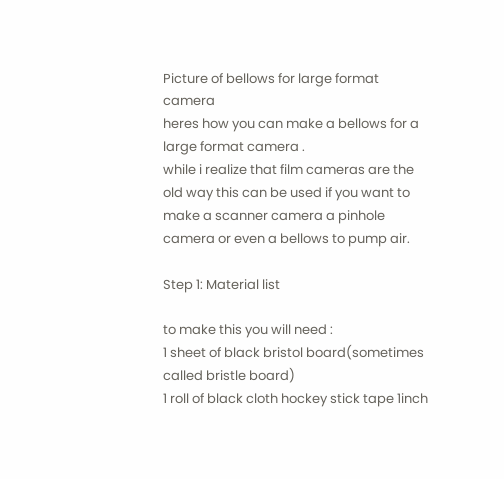Picture of bellows for large format camera
heres how you can make a bellows for a large format camera .
while i realize that film cameras are the old way this can be used if you want to make a scanner camera a pinhole camera or even a bellows to pump air.

Step 1: Material list

to make this you will need :
1 sheet of black bristol board(sometimes called bristle board)
1 roll of black cloth hockey stick tape 1inch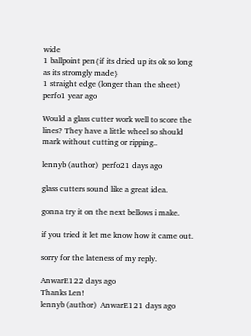wide
1 ballpoint pen{if its dried up its ok so long as its stromgly made}
1 straight edge (longer than the sheet)
perfo1 year ago

Would a glass cutter work well to score the lines? They have a little wheel so should mark without cutting or ripping..

lennyb (author)  perfo21 days ago

glass cutters sound like a great idea.

gonna try it on the next bellows i make.

if you tried it let me know how it came out.

sorry for the lateness of my reply.

AnwarE122 days ago
Thanks Len!
lennyb (author)  AnwarE121 days ago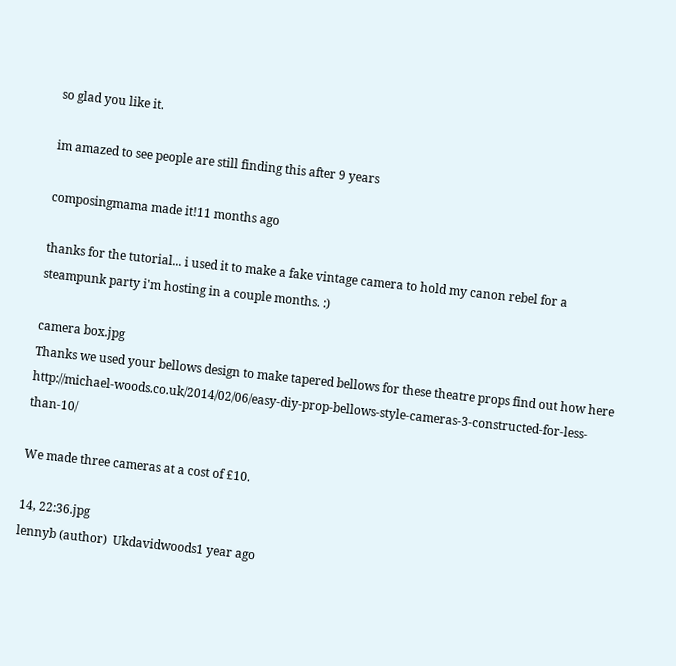so glad you like it.

im amazed to see people are still finding this after 9 years

composingmama made it!11 months ago

thanks for the tutorial... i used it to make a fake vintage camera to hold my canon rebel for a steampunk party i'm hosting in a couple months. :)

camera box.jpg
Thanks we used your bellows design to make tapered bellows for these theatre props find out how here http://michael-woods.co.uk/2014/02/06/easy-diy-prop-bellows-style-cameras-3-constructed-for-less-than-10/

We made three cameras at a cost of £10.

14, 22:36.jpg
lennyb (author)  Ukdavidwoods1 year ago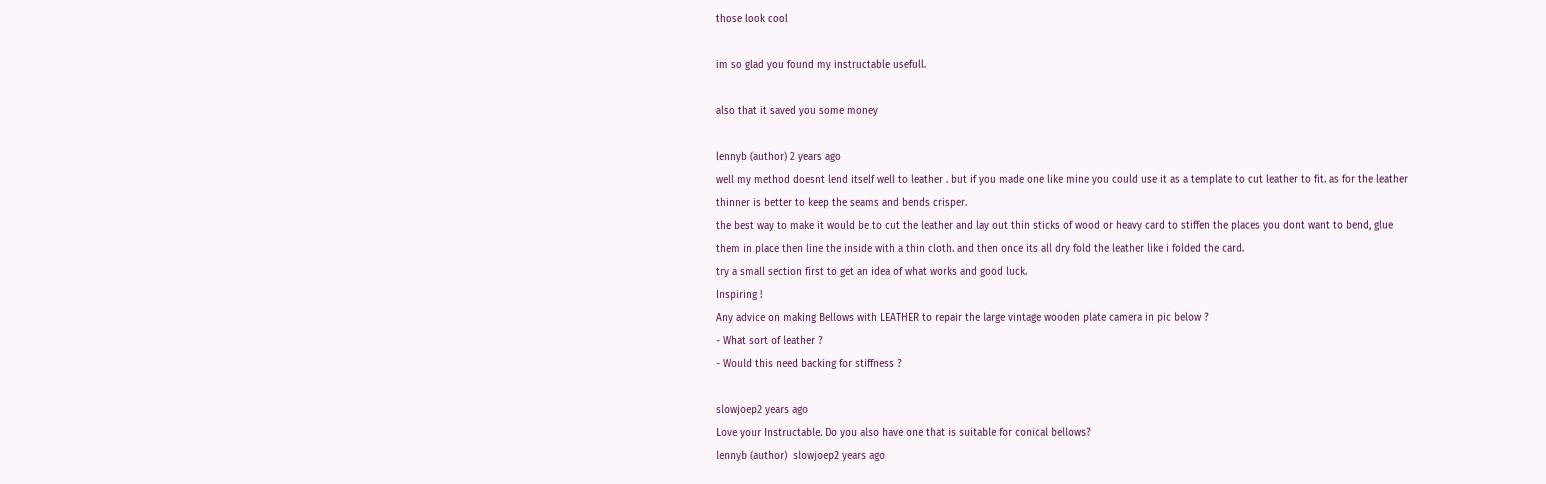those look cool

im so glad you found my instructable usefull.

also that it saved you some money

lennyb (author) 2 years ago
well my method doesnt lend itself well to leather . but if you made one like mine you could use it as a template to cut leather to fit. as for the leather thinner is better to keep the seams and bends crisper.
the best way to make it would be to cut the leather and lay out thin sticks of wood or heavy card to stiffen the places you dont want to bend, glue them in place then line the inside with a thin cloth. and then once its all dry fold the leather like i folded the card.
try a small section first to get an idea of what works and good luck.
Inspiring !
Any advice on making Bellows with LEATHER to repair the large vintage wooden plate camera in pic below ?
- What sort of leather ?
- Would this need backing for stiffness ?

slowjoep2 years ago
Love your Instructable. Do you also have one that is suitable for conical bellows?
lennyb (author)  slowjoep2 years ago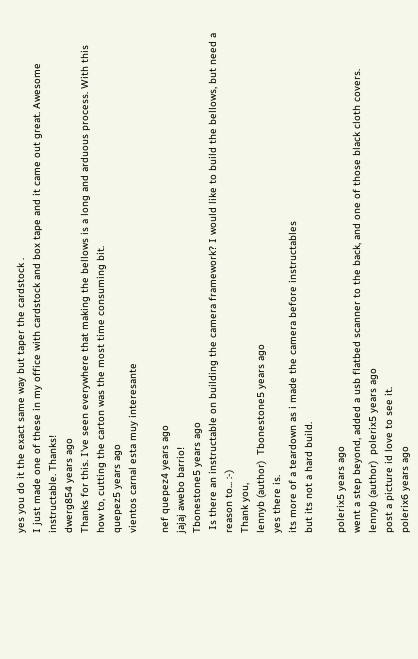yes you do it the exact same way but taper the cardstock .
I just made one of these in my office with cardstock and box tape and it came out great. Awesome instructable. Thanks!
dwerg854 years ago
Thanks for this. I've seen everywhere that making the bellows is a long and arduous process. With this how to, cutting the carton was the most time consuming bit.
quepez5 years ago
vientos carnal esta muy interesante

nef quepez4 years ago
jajaj awebo barrio!
Tbonestone5 years ago
 Is there an instructable on building the camera framework? I would like to build the bellows, but need a reason to... :-)
Thank you,
lennyb (author)  Tbonestone5 years ago
yes there is.
its more of a teardown as i made the camera before instructables
but its not a hard build.

polerix5 years ago
went a step beyond, added a usb flatbed scanner to the back, and one of those black cloth covers.
lennyb (author)  polerix5 years ago
post a picture id love to see it.
polerix6 years ago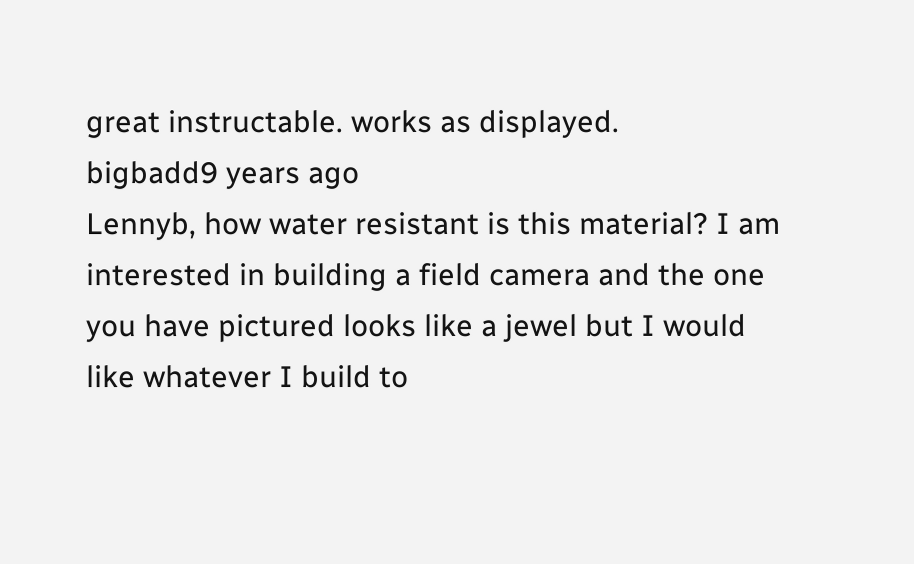great instructable. works as displayed.
bigbadd9 years ago
Lennyb, how water resistant is this material? I am interested in building a field camera and the one you have pictured looks like a jewel but I would like whatever I build to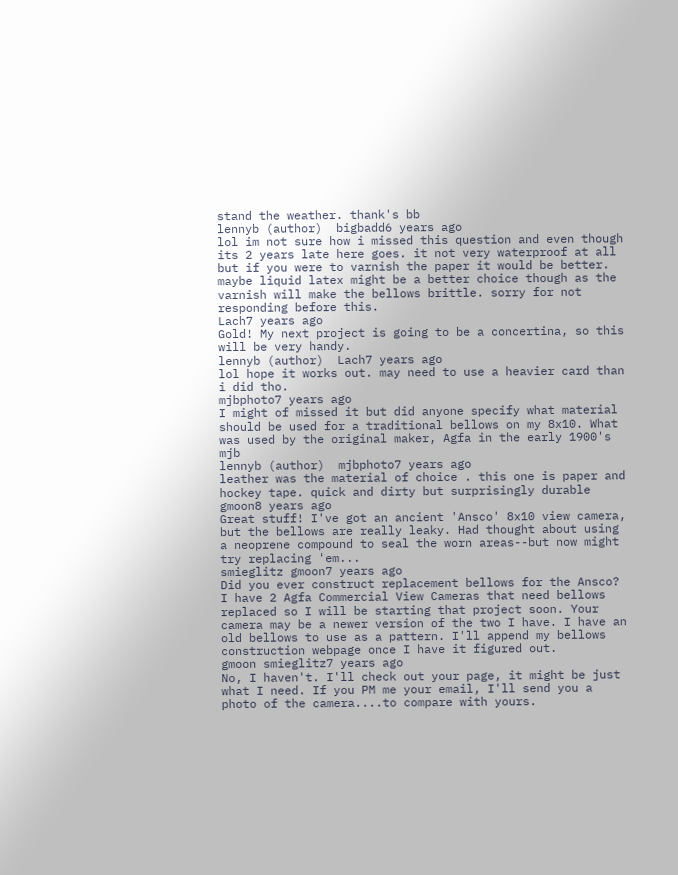stand the weather. thank's bb
lennyb (author)  bigbadd6 years ago
lol im not sure how i missed this question and even though its 2 years late here goes. it not very waterproof at all but if you were to varnish the paper it would be better. maybe liquid latex might be a better choice though as the varnish will make the bellows brittle. sorry for not responding before this.
Lach7 years ago
Gold! My next project is going to be a concertina, so this will be very handy.
lennyb (author)  Lach7 years ago
lol hope it works out. may need to use a heavier card than i did tho.
mjbphoto7 years ago
I might of missed it but did anyone specify what material should be used for a traditional bellows on my 8x10. What was used by the original maker, Agfa in the early 1900's mjb
lennyb (author)  mjbphoto7 years ago
leather was the material of choice . this one is paper and hockey tape. quick and dirty but surprisingly durable
gmoon8 years ago
Great stuff! I've got an ancient 'Ansco' 8x10 view camera, but the bellows are really leaky. Had thought about using a neoprene compound to seal the worn areas--but now might try replacing 'em...
smieglitz gmoon7 years ago
Did you ever construct replacement bellows for the Ansco? I have 2 Agfa Commercial View Cameras that need bellows replaced so I will be starting that project soon. Your camera may be a newer version of the two I have. I have an old bellows to use as a pattern. I'll append my bellows construction webpage once I have it figured out.
gmoon smieglitz7 years ago
No, I haven't. I'll check out your page, it might be just what I need. If you PM me your email, I'll send you a photo of the camera....to compare with yours.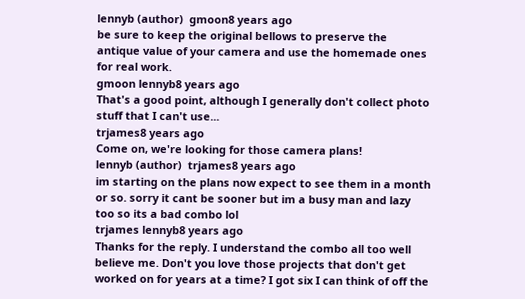lennyb (author)  gmoon8 years ago
be sure to keep the original bellows to preserve the antique value of your camera and use the homemade ones for real work.
gmoon lennyb8 years ago
That's a good point, although I generally don't collect photo stuff that I can't use...
trjames8 years ago
Come on, we're looking for those camera plans!
lennyb (author)  trjames8 years ago
im starting on the plans now expect to see them in a month or so. sorry it cant be sooner but im a busy man and lazy too so its a bad combo lol
trjames lennyb8 years ago
Thanks for the reply. I understand the combo all too well believe me. Don't you love those projects that don't get worked on for years at a time? I got six I can think of off the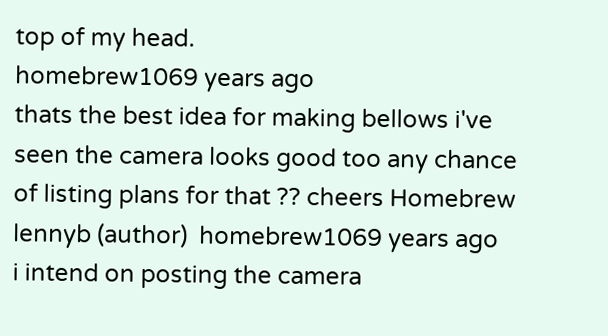top of my head.
homebrew1069 years ago
thats the best idea for making bellows i've seen the camera looks good too any chance of listing plans for that ?? cheers Homebrew
lennyb (author)  homebrew1069 years ago
i intend on posting the camera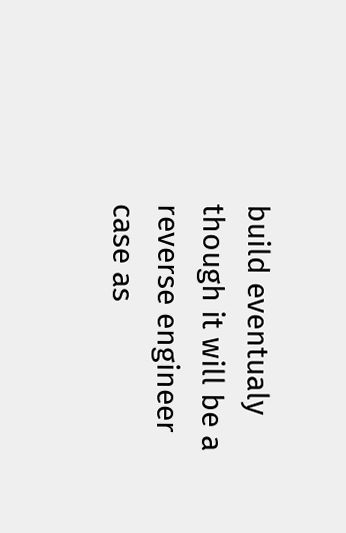build eventualy though it will be a reverse engineer case as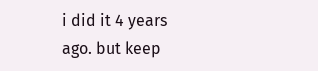i did it 4 years ago. but keep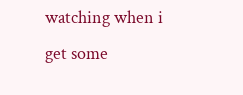watching when i get some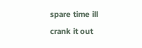spare time ill crank it out